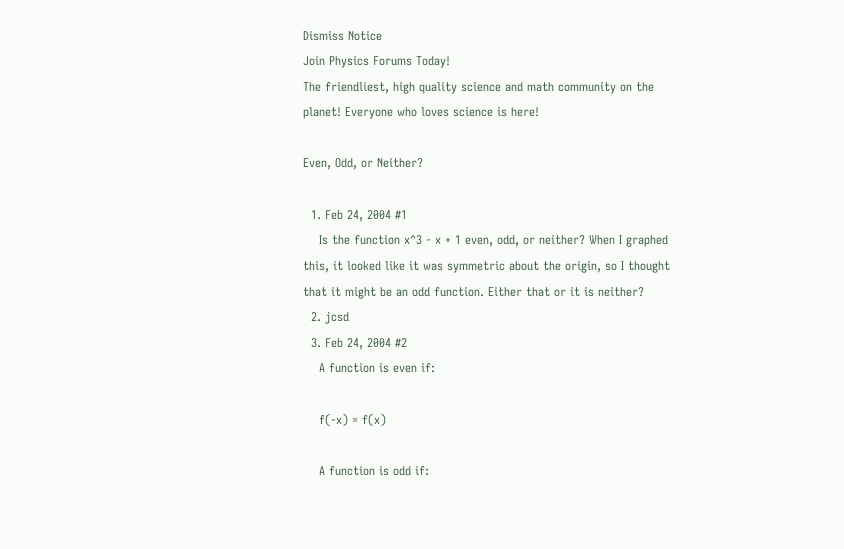Dismiss Notice
Join Physics Forums Today!
The friendliest, high quality science and math community on the planet! Everyone who loves science is here!

Even, Odd, or Neither?

  1. Feb 24, 2004 #1
    Is the function x^3 - x + 1 even, odd, or neither? When I graphed this, it looked like it was symmetric about the origin, so I thought that it might be an odd function. Either that or it is neither?
  2. jcsd
  3. Feb 24, 2004 #2
    A function is even if:

    f(-x) = f(x)

    A function is odd if: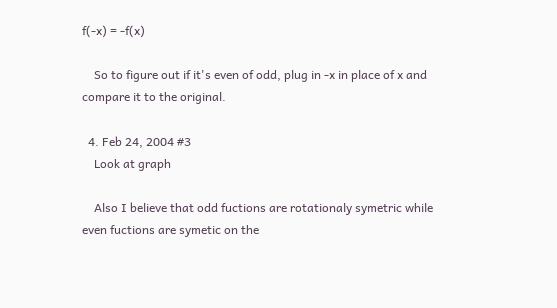f(-x) = -f(x)

    So to figure out if it's even of odd, plug in -x in place of x and compare it to the original.

  4. Feb 24, 2004 #3
    Look at graph

    Also I believe that odd fuctions are rotationaly symetric while even fuctions are symetic on the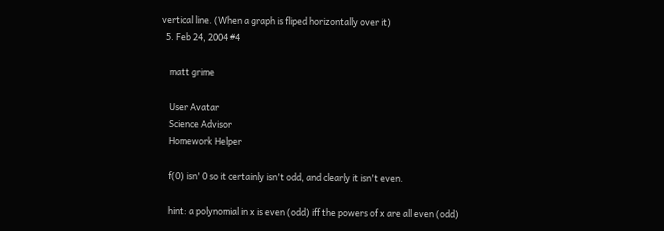vertical line. (When a graph is fliped horizontally over it)
  5. Feb 24, 2004 #4

    matt grime

    User Avatar
    Science Advisor
    Homework Helper

    f(0) isn' 0 so it certainly isn't odd, and clearly it isn't even.

    hint: a polynomial in x is even (odd) iff the powers of x are all even (odd)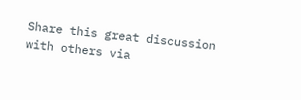Share this great discussion with others via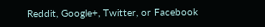Reddit, Google+, Twitter, or Facebook